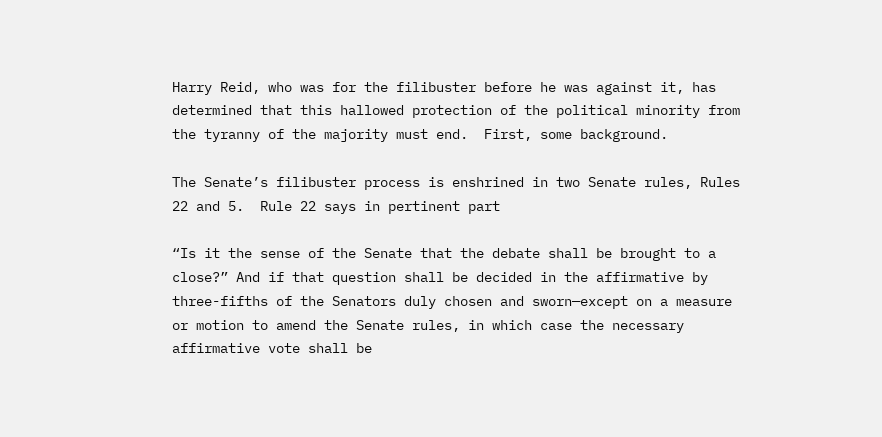Harry Reid, who was for the filibuster before he was against it, has determined that this hallowed protection of the political minority from the tyranny of the majority must end.  First, some background.

The Senate’s filibuster process is enshrined in two Senate rules, Rules 22 and 5.  Rule 22 says in pertinent part

“Is it the sense of the Senate that the debate shall be brought to a close?” And if that question shall be decided in the affirmative by three-fifths of the Senators duly chosen and sworn—except on a measure or motion to amend the Senate rules, in which case the necessary affirmative vote shall be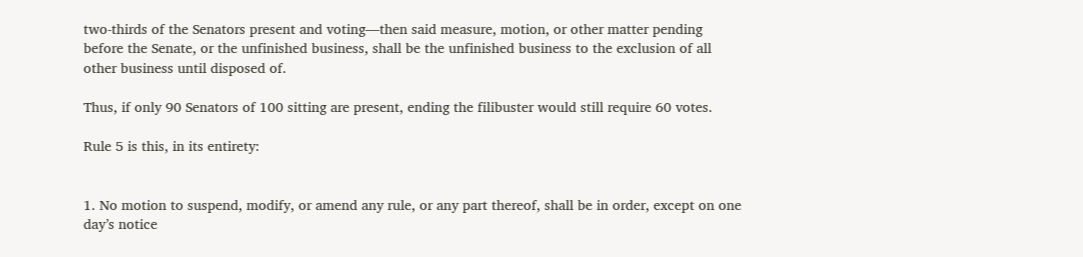two-thirds of the Senators present and voting—then said measure, motion, or other matter pending before the Senate, or the unfinished business, shall be the unfinished business to the exclusion of all other business until disposed of.

Thus, if only 90 Senators of 100 sitting are present, ending the filibuster would still require 60 votes.

Rule 5 is this, in its entirety:


1. No motion to suspend, modify, or amend any rule, or any part thereof, shall be in order, except on one day’s notice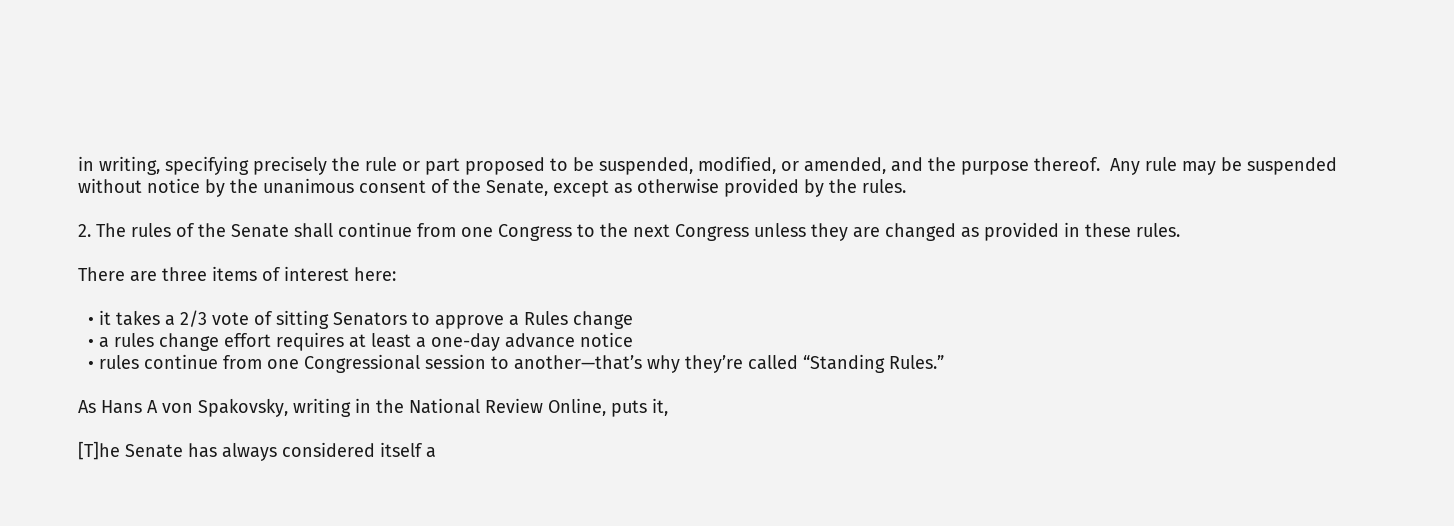in writing, specifying precisely the rule or part proposed to be suspended, modified, or amended, and the purpose thereof.  Any rule may be suspended without notice by the unanimous consent of the Senate, except as otherwise provided by the rules.

2. The rules of the Senate shall continue from one Congress to the next Congress unless they are changed as provided in these rules.

There are three items of interest here:

  • it takes a 2/3 vote of sitting Senators to approve a Rules change
  • a rules change effort requires at least a one-day advance notice
  • rules continue from one Congressional session to another—that’s why they’re called “Standing Rules.”

As Hans A von Spakovsky, writing in the National Review Online, puts it,

[T]he Senate has always considered itself a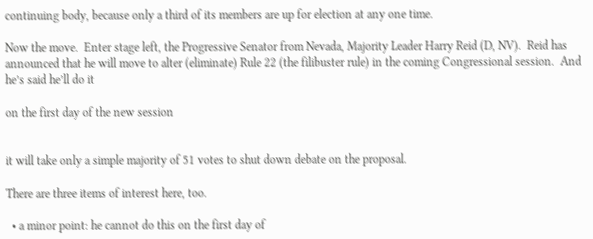continuing body, because only a third of its members are up for election at any one time.

Now the move.  Enter stage left, the Progressive Senator from Nevada, Majority Leader Harry Reid (D, NV).  Reid has announced that he will move to alter (eliminate) Rule 22 (the filibuster rule) in the coming Congressional session.  And he’s said he’ll do it

on the first day of the new session


it will take only a simple majority of 51 votes to shut down debate on the proposal.

There are three items of interest here, too.

  • a minor point: he cannot do this on the first day of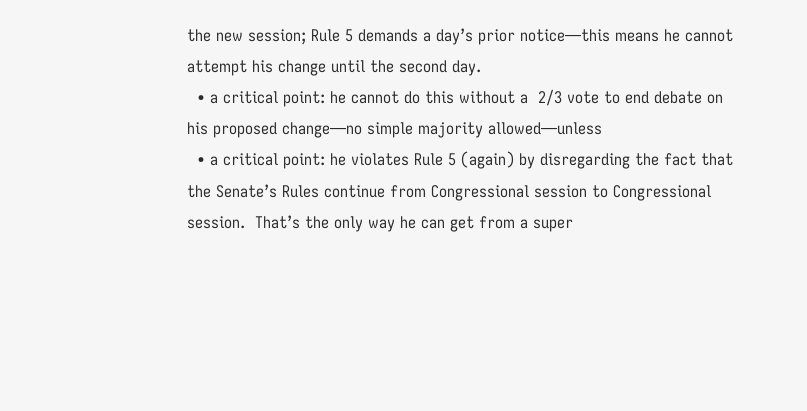the new session; Rule 5 demands a day’s prior notice—this means he cannot attempt his change until the second day.
  • a critical point: he cannot do this without a  2/3 vote to end debate on his proposed change—no simple majority allowed—unless
  • a critical point: he violates Rule 5 (again) by disregarding the fact that the Senate’s Rules continue from Congressional session to Congressional session.  That’s the only way he can get from a super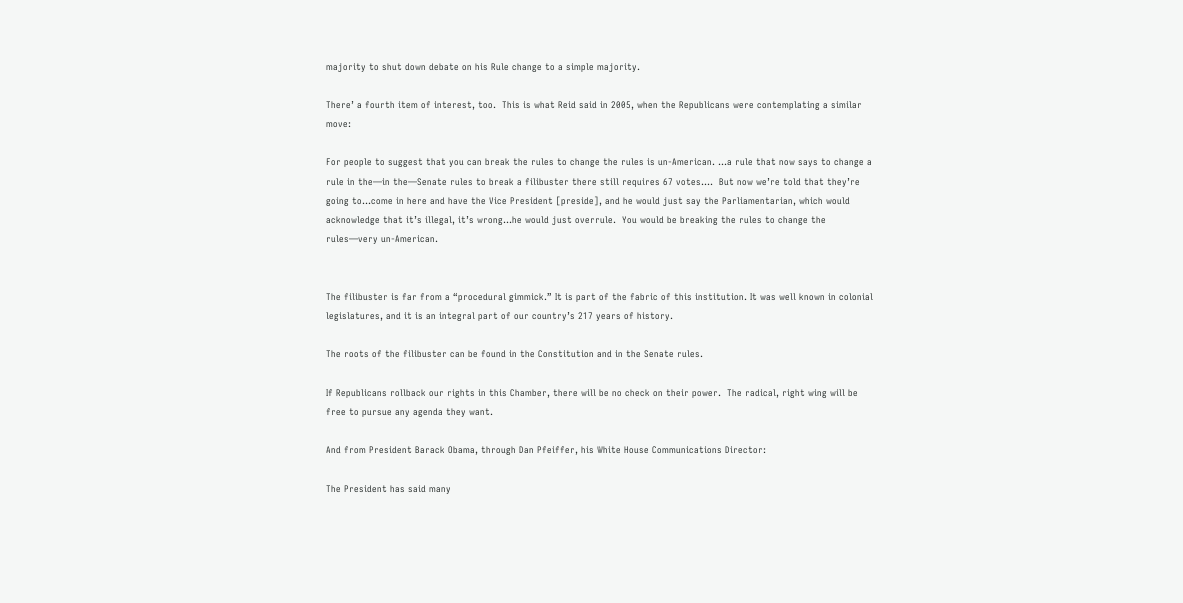majority to shut down debate on his Rule change to a simple majority.

There’ a fourth item of interest, too.  This is what Reid said in 2005, when the Republicans were contemplating a similar move:

For people to suggest that you can break the rules to change the rules is un-American. …a rule that now says to change a rule in the—in the—Senate rules to break a filibuster there still requires 67 votes….  But now we’re told that they’re going to…come in here and have the Vice President [preside], and he would just say the Parliamentarian, which would acknowledge that it’s illegal, it’s wrong…he would just overrule.  You would be breaking the rules to change the rules—very un-American.


The filibuster is far from a “procedural gimmick.” It is part of the fabric of this institution. It was well known in colonial legislatures, and it is an integral part of our country’s 217 years of history.

The roots of the filibuster can be found in the Constitution and in the Senate rules.

If Republicans rollback our rights in this Chamber, there will be no check on their power.  The radical, right wing will be free to pursue any agenda they want.

And from President Barack Obama, through Dan Pfeiffer, his White House Communications Director:

The President has said many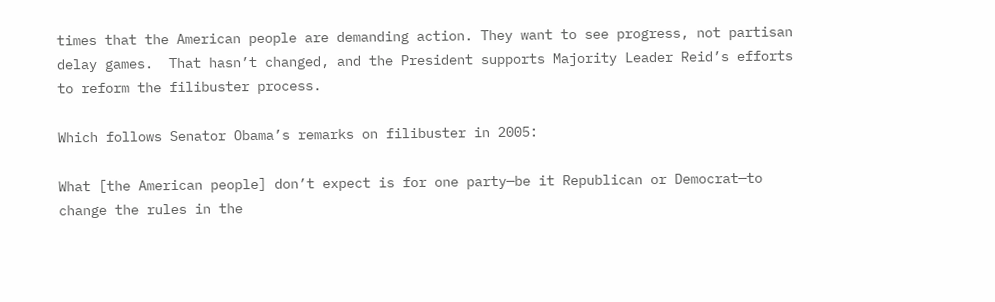times that the American people are demanding action. They want to see progress, not partisan delay games.  That hasn’t changed, and the President supports Majority Leader Reid’s efforts to reform the filibuster process.

Which follows Senator Obama’s remarks on filibuster in 2005:

What [the American people] don’t expect is for one party—be it Republican or Democrat—to change the rules in the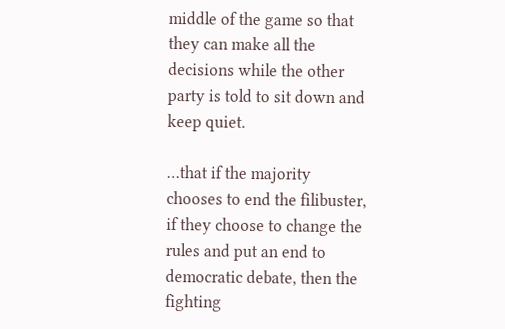middle of the game so that they can make all the decisions while the other party is told to sit down and keep quiet.

…that if the majority chooses to end the filibuster, if they choose to change the rules and put an end to democratic debate, then the fighting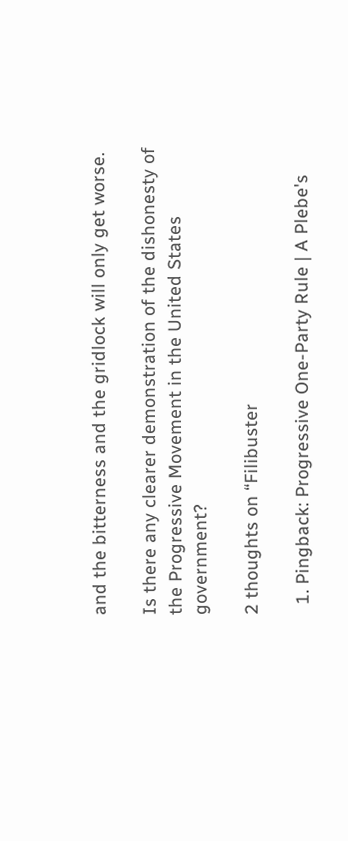and the bitterness and the gridlock will only get worse.

Is there any clearer demonstration of the dishonesty of the Progressive Movement in the United States government?

2 thoughts on “Filibuster

  1. Pingback: Progressive One-Party Rule | A Plebe's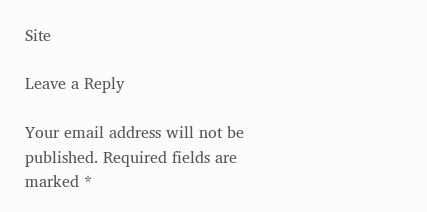Site

Leave a Reply

Your email address will not be published. Required fields are marked *